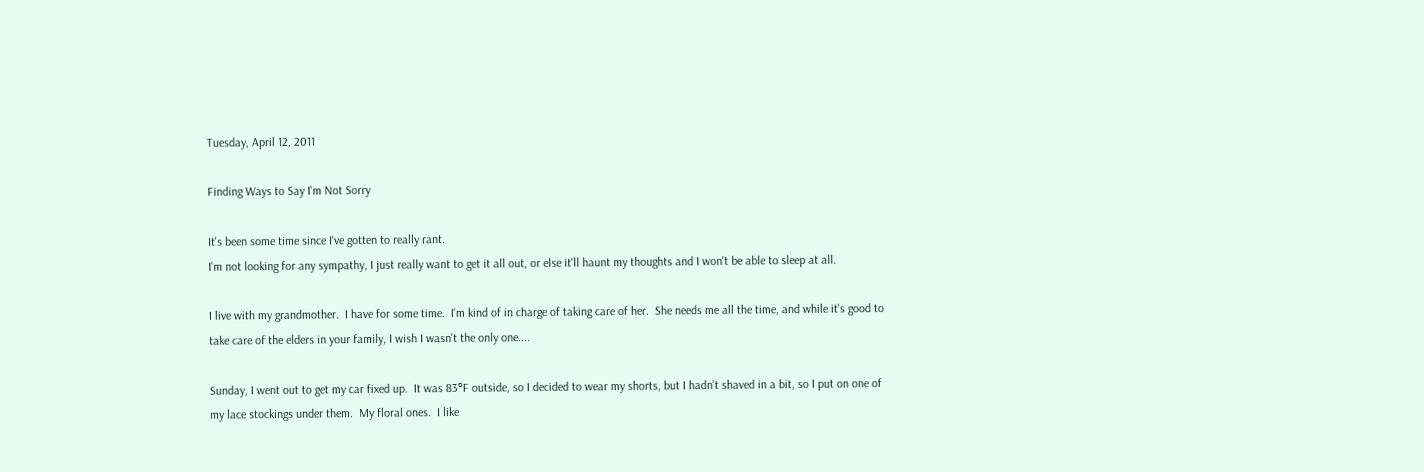Tuesday, April 12, 2011

Finding Ways to Say I'm Not Sorry

It's been some time since I've gotten to really rant.
I'm not looking for any sympathy, I just really want to get it all out, or else it'll haunt my thoughts and I won't be able to sleep at all.

I live with my grandmother.  I have for some time.  I'm kind of in charge of taking care of her.  She needs me all the time, and while it's good to take care of the elders in your family, I wish I wasn't the only one....

Sunday, I went out to get my car fixed up.  It was 83°F outside, so I decided to wear my shorts, but I hadn't shaved in a bit, so I put on one of my lace stockings under them.  My floral ones.  I like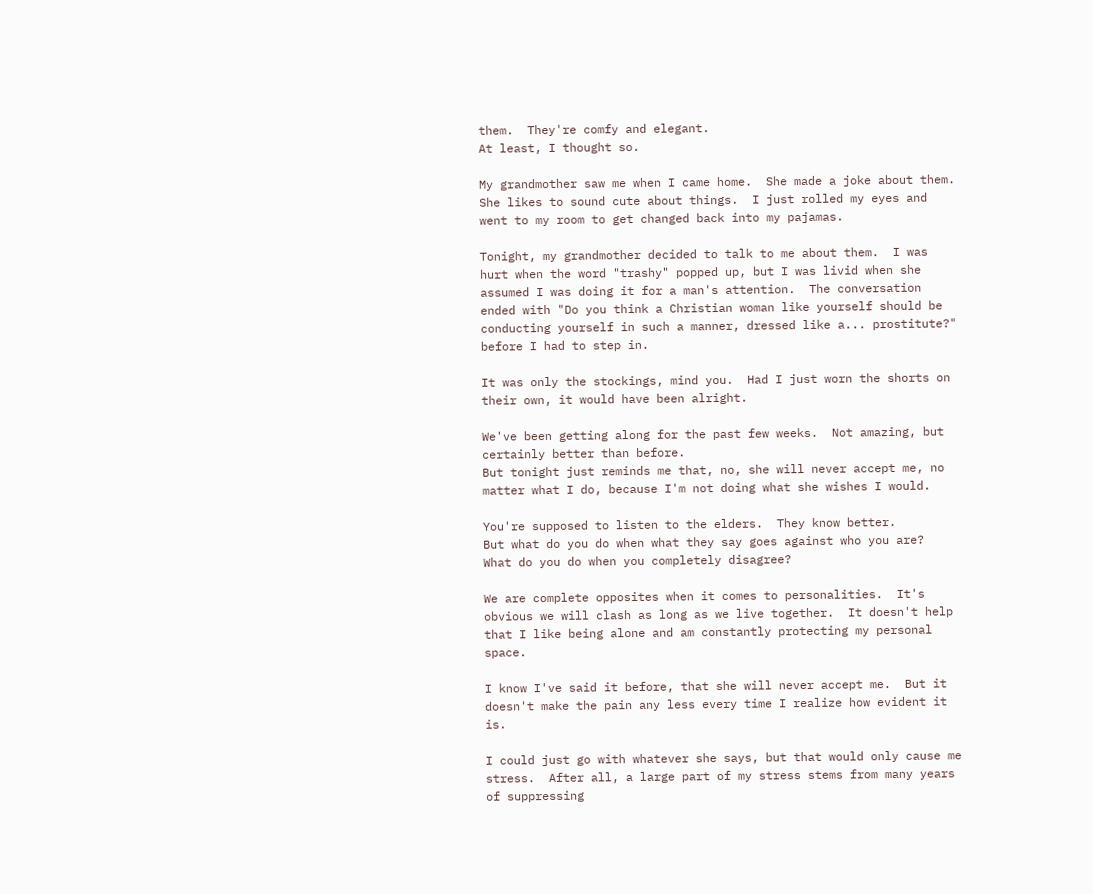them.  They're comfy and elegant.
At least, I thought so.

My grandmother saw me when I came home.  She made a joke about them.  She likes to sound cute about things.  I just rolled my eyes and went to my room to get changed back into my pajamas.

Tonight, my grandmother decided to talk to me about them.  I was hurt when the word "trashy" popped up, but I was livid when she assumed I was doing it for a man's attention.  The conversation ended with "Do you think a Christian woman like yourself should be conducting yourself in such a manner, dressed like a... prostitute?" before I had to step in.

It was only the stockings, mind you.  Had I just worn the shorts on their own, it would have been alright.

We've been getting along for the past few weeks.  Not amazing, but certainly better than before.
But tonight just reminds me that, no, she will never accept me, no matter what I do, because I'm not doing what she wishes I would.

You're supposed to listen to the elders.  They know better.
But what do you do when what they say goes against who you are?  What do you do when you completely disagree?

We are complete opposites when it comes to personalities.  It's obvious we will clash as long as we live together.  It doesn't help that I like being alone and am constantly protecting my personal space.

I know I've said it before, that she will never accept me.  But it doesn't make the pain any less every time I realize how evident it is.

I could just go with whatever she says, but that would only cause me stress.  After all, a large part of my stress stems from many years of suppressing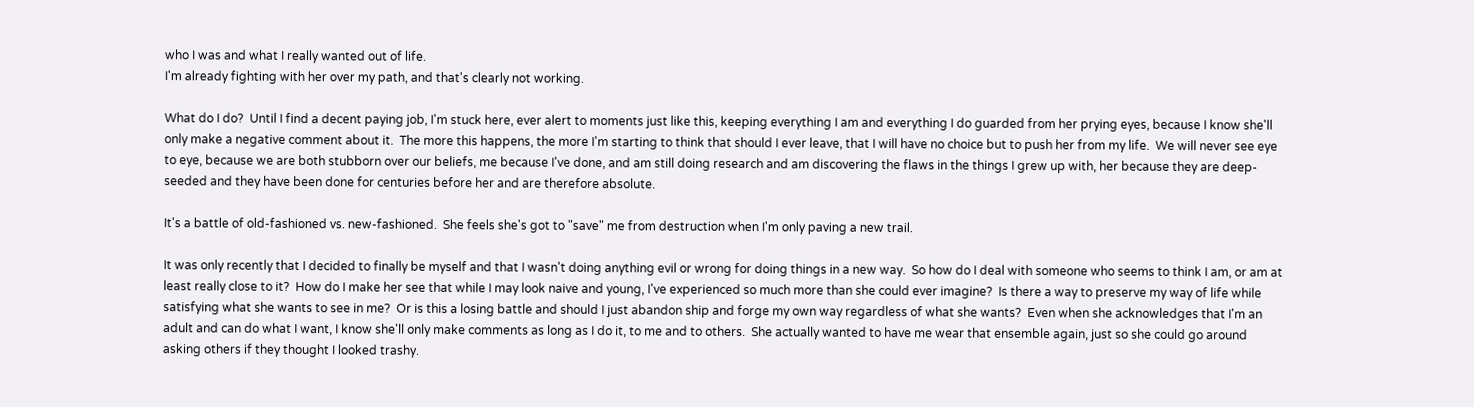who I was and what I really wanted out of life.
I'm already fighting with her over my path, and that's clearly not working.

What do I do?  Until I find a decent paying job, I'm stuck here, ever alert to moments just like this, keeping everything I am and everything I do guarded from her prying eyes, because I know she'll only make a negative comment about it.  The more this happens, the more I'm starting to think that should I ever leave, that I will have no choice but to push her from my life.  We will never see eye to eye, because we are both stubborn over our beliefs, me because I've done, and am still doing research and am discovering the flaws in the things I grew up with, her because they are deep-seeded and they have been done for centuries before her and are therefore absolute.

It's a battle of old-fashioned vs. new-fashioned.  She feels she's got to "save" me from destruction when I'm only paving a new trail.

It was only recently that I decided to finally be myself and that I wasn't doing anything evil or wrong for doing things in a new way.  So how do I deal with someone who seems to think I am, or am at least really close to it?  How do I make her see that while I may look naive and young, I've experienced so much more than she could ever imagine?  Is there a way to preserve my way of life while satisfying what she wants to see in me?  Or is this a losing battle and should I just abandon ship and forge my own way regardless of what she wants?  Even when she acknowledges that I'm an adult and can do what I want, I know she'll only make comments as long as I do it, to me and to others.  She actually wanted to have me wear that ensemble again, just so she could go around asking others if they thought I looked trashy.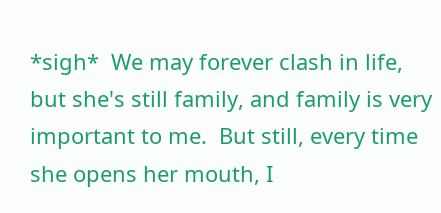*sigh*  We may forever clash in life, but she's still family, and family is very important to me.  But still, every time she opens her mouth, I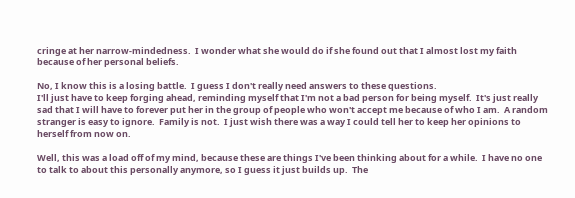cringe at her narrow-mindedness.  I wonder what she would do if she found out that I almost lost my faith because of her personal beliefs.

No, I know this is a losing battle.  I guess I don't really need answers to these questions.
I'll just have to keep forging ahead, reminding myself that I'm not a bad person for being myself.  It's just really sad that I will have to forever put her in the group of people who won't accept me because of who I am.  A random stranger is easy to ignore.  Family is not.  I just wish there was a way I could tell her to keep her opinions to herself from now on.

Well, this was a load off of my mind, because these are things I've been thinking about for a while.  I have no one to talk to about this personally anymore, so I guess it just builds up.  The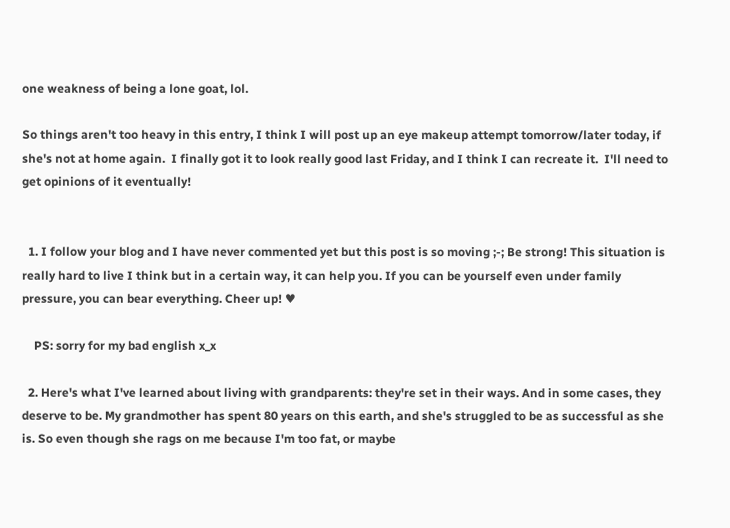one weakness of being a lone goat, lol.

So things aren't too heavy in this entry, I think I will post up an eye makeup attempt tomorrow/later today, if she's not at home again.  I finally got it to look really good last Friday, and I think I can recreate it.  I'll need to get opinions of it eventually!


  1. I follow your blog and I have never commented yet but this post is so moving ;-; Be strong! This situation is really hard to live I think but in a certain way, it can help you. If you can be yourself even under family pressure, you can bear everything. Cheer up! ♥

    PS: sorry for my bad english x_x

  2. Here's what I've learned about living with grandparents: they're set in their ways. And in some cases, they deserve to be. My grandmother has spent 80 years on this earth, and she's struggled to be as successful as she is. So even though she rags on me because I'm too fat, or maybe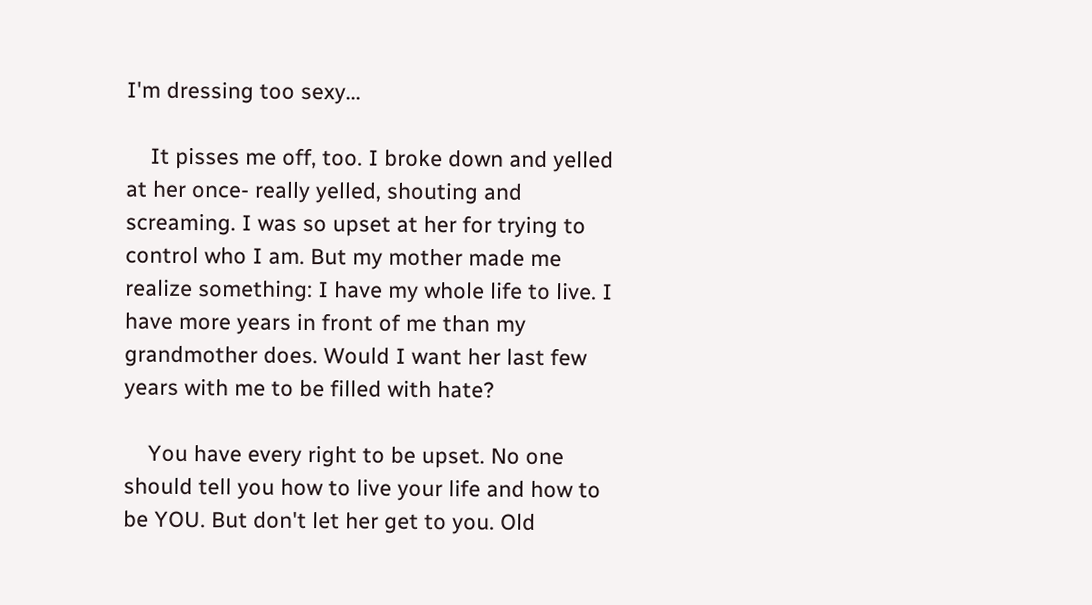I'm dressing too sexy...

    It pisses me off, too. I broke down and yelled at her once- really yelled, shouting and screaming. I was so upset at her for trying to control who I am. But my mother made me realize something: I have my whole life to live. I have more years in front of me than my grandmother does. Would I want her last few years with me to be filled with hate?

    You have every right to be upset. No one should tell you how to live your life and how to be YOU. But don't let her get to you. Old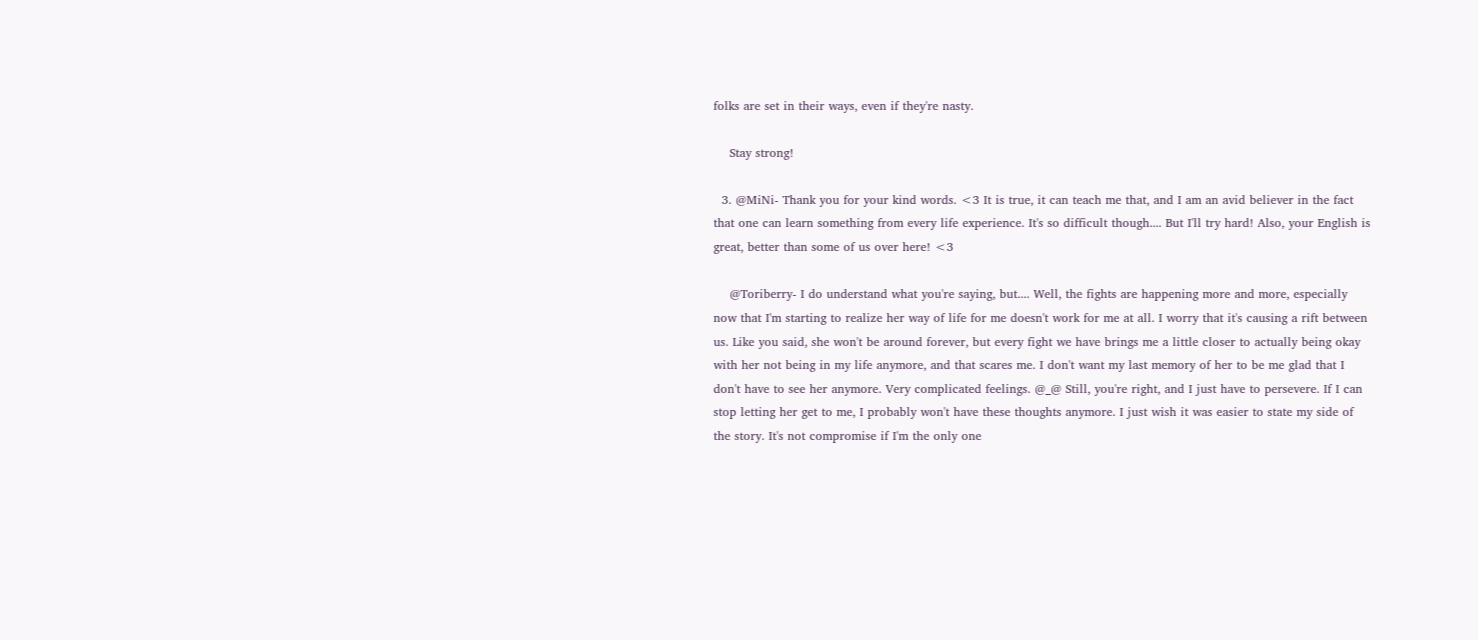folks are set in their ways, even if they're nasty.

    Stay strong!

  3. @MiNi- Thank you for your kind words. <3 It is true, it can teach me that, and I am an avid believer in the fact that one can learn something from every life experience. It's so difficult though.... But I'll try hard! Also, your English is great, better than some of us over here! <3

    @Toriberry- I do understand what you're saying, but.... Well, the fights are happening more and more, especially now that I'm starting to realize her way of life for me doesn't work for me at all. I worry that it's causing a rift between us. Like you said, she won't be around forever, but every fight we have brings me a little closer to actually being okay with her not being in my life anymore, and that scares me. I don't want my last memory of her to be me glad that I don't have to see her anymore. Very complicated feelings. @_@ Still, you're right, and I just have to persevere. If I can stop letting her get to me, I probably won't have these thoughts anymore. I just wish it was easier to state my side of the story. It's not compromise if I'm the only one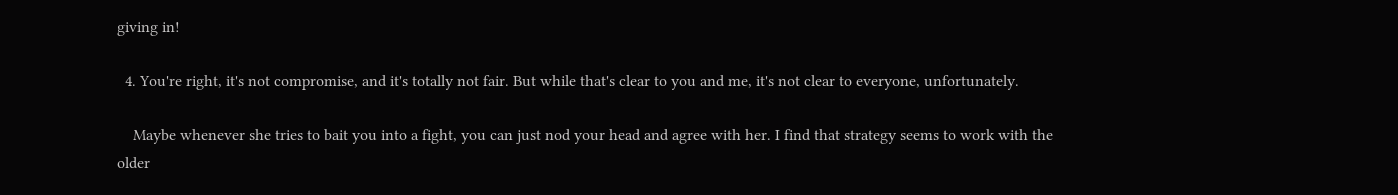giving in!

  4. You're right, it's not compromise, and it's totally not fair. But while that's clear to you and me, it's not clear to everyone, unfortunately.

    Maybe whenever she tries to bait you into a fight, you can just nod your head and agree with her. I find that strategy seems to work with the older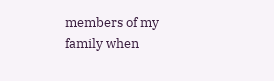members of my family when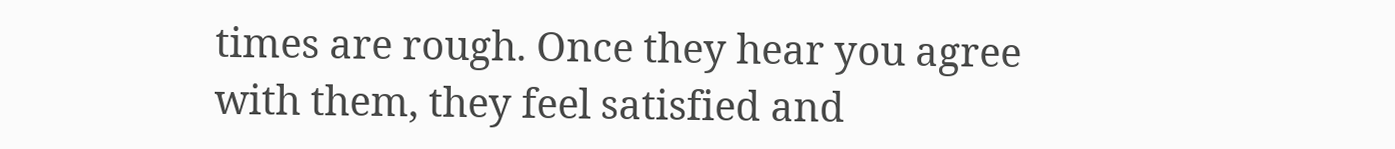times are rough. Once they hear you agree with them, they feel satisfied and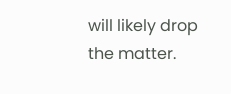will likely drop the matter.